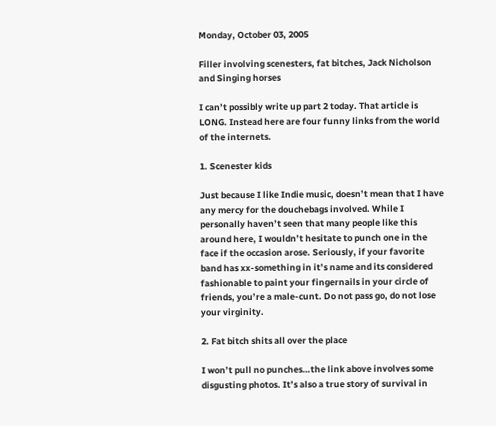Monday, October 03, 2005

Filler involving scenesters, fat bitches, Jack Nicholson and Singing horses

I can’t possibly write up part 2 today. That article is LONG. Instead here are four funny links from the world of the internets.

1. Scenester kids

Just because I like Indie music, doesn’t mean that I have any mercy for the douchebags involved. While I personally haven’t seen that many people like this around here, I wouldn’t hesitate to punch one in the face if the occasion arose. Seriously, if your favorite band has xx-something in it’s name and its considered fashionable to paint your fingernails in your circle of friends, you’re a male-cunt. Do not pass go, do not lose your virginity.

2. Fat bitch shits all over the place

I won’t pull no punches…the link above involves some disgusting photos. It’s also a true story of survival in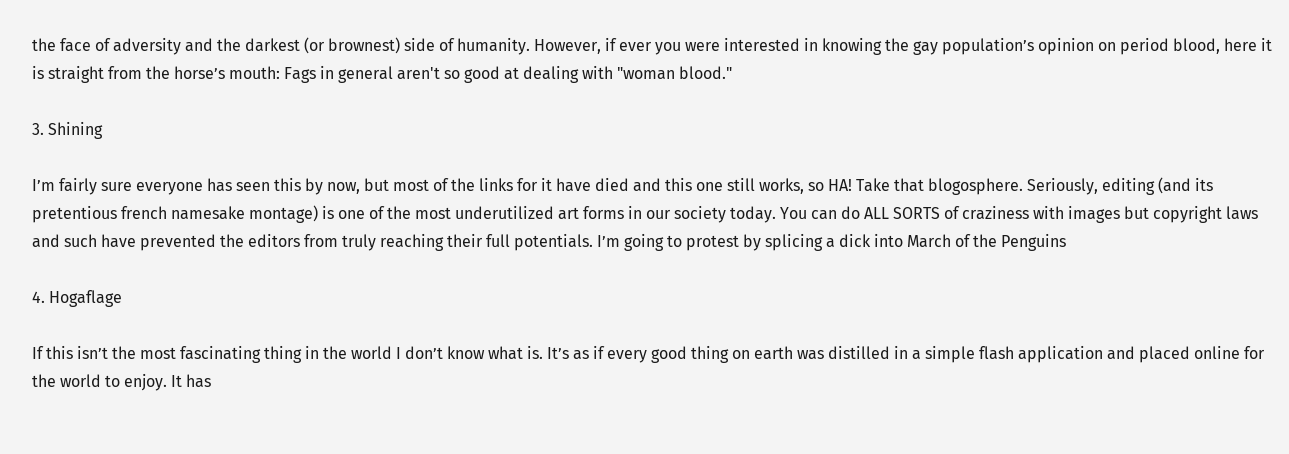the face of adversity and the darkest (or brownest) side of humanity. However, if ever you were interested in knowing the gay population’s opinion on period blood, here it is straight from the horse’s mouth: Fags in general aren't so good at dealing with "woman blood."

3. Shining

I’m fairly sure everyone has seen this by now, but most of the links for it have died and this one still works, so HA! Take that blogosphere. Seriously, editing (and its pretentious french namesake montage) is one of the most underutilized art forms in our society today. You can do ALL SORTS of craziness with images but copyright laws and such have prevented the editors from truly reaching their full potentials. I’m going to protest by splicing a dick into March of the Penguins

4. Hogaflage

If this isn’t the most fascinating thing in the world I don’t know what is. It’s as if every good thing on earth was distilled in a simple flash application and placed online for the world to enjoy. It has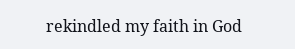rekindled my faith in God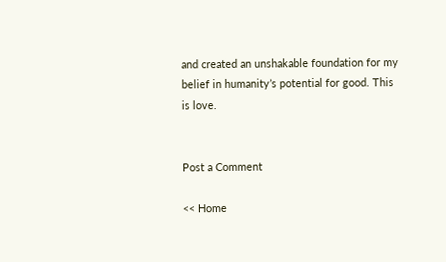and created an unshakable foundation for my belief in humanity’s potential for good. This is love.


Post a Comment

<< Home